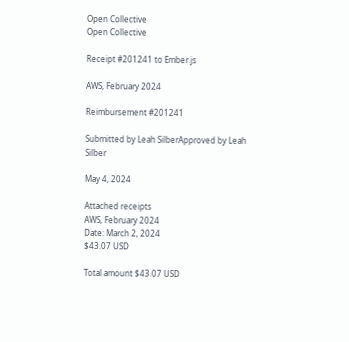Open Collective
Open Collective

Receipt #201241 to Ember.js

AWS, February 2024

Reimbursement #201241

Submitted by Leah SilberApproved by Leah Silber

May 4, 2024

Attached receipts
AWS, February 2024
Date: March 2, 2024
$43.07 USD

Total amount $43.07 USD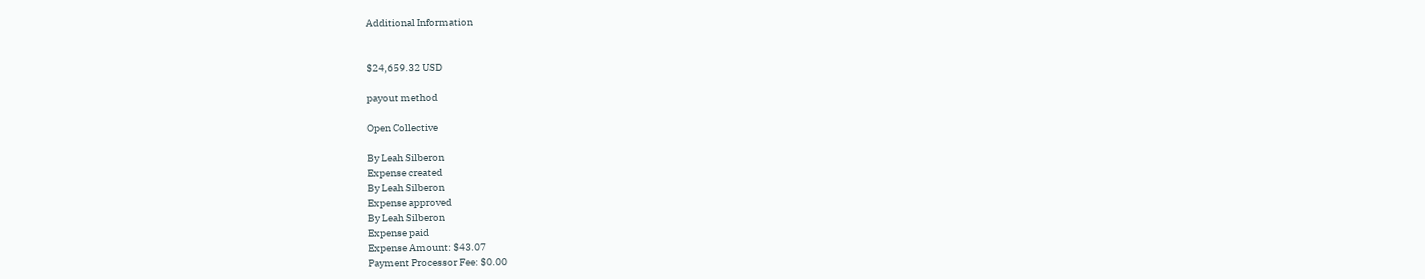Additional Information


$24,659.32 USD

payout method

Open Collective

By Leah Silberon
Expense created
By Leah Silberon
Expense approved
By Leah Silberon
Expense paid
Expense Amount: $43.07
Payment Processor Fee: $0.00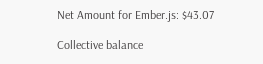Net Amount for Ember.js: $43.07

Collective balance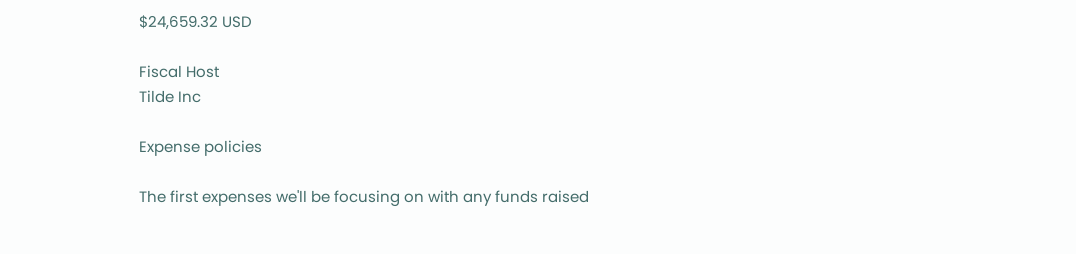$24,659.32 USD

Fiscal Host
Tilde Inc

Expense policies

The first expenses we'll be focusing on with any funds raised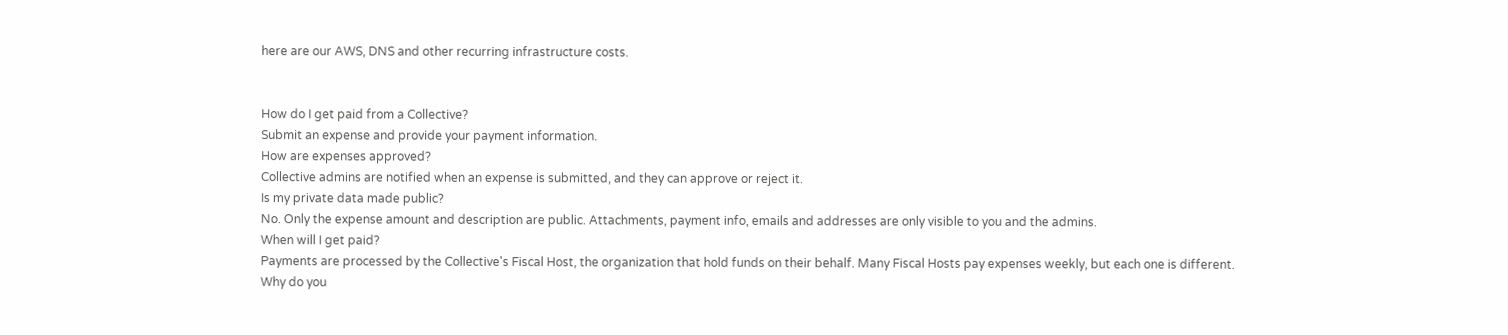here are our AWS, DNS and other recurring infrastructure costs.


How do I get paid from a Collective?
Submit an expense and provide your payment information.
How are expenses approved?
Collective admins are notified when an expense is submitted, and they can approve or reject it.
Is my private data made public?
No. Only the expense amount and description are public. Attachments, payment info, emails and addresses are only visible to you and the admins.
When will I get paid?
Payments are processed by the Collective's Fiscal Host, the organization that hold funds on their behalf. Many Fiscal Hosts pay expenses weekly, but each one is different.
Why do you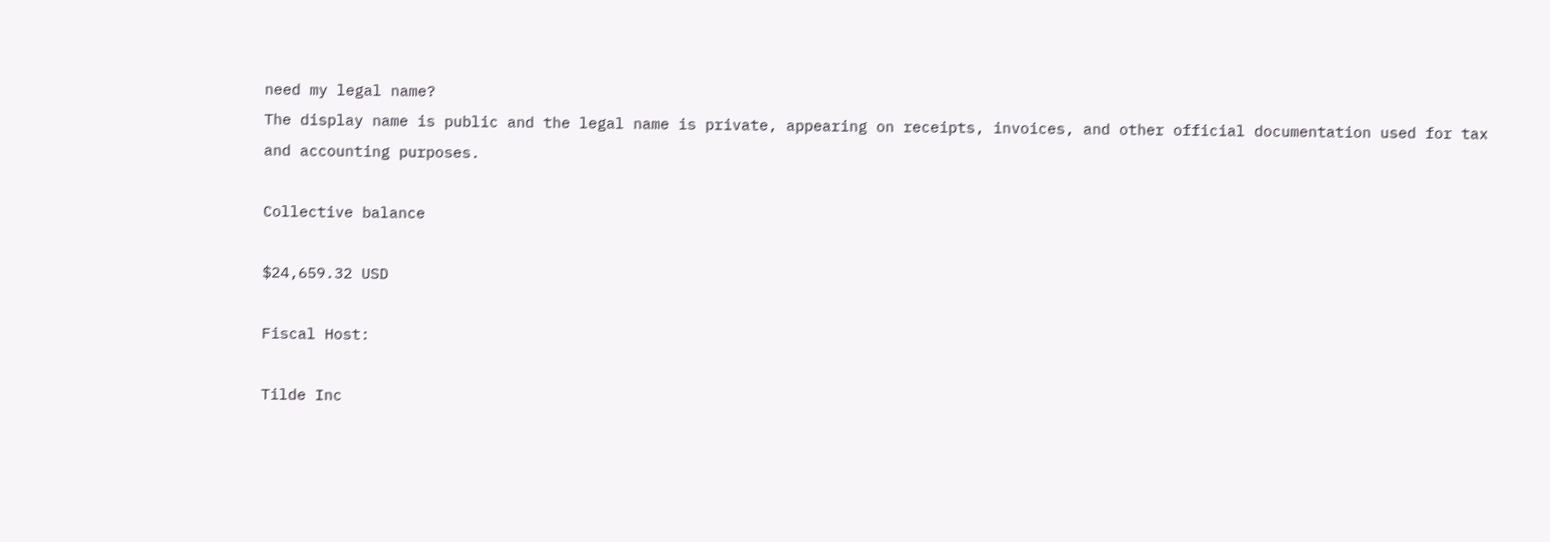need my legal name?
The display name is public and the legal name is private, appearing on receipts, invoices, and other official documentation used for tax and accounting purposes.

Collective balance

$24,659.32 USD

Fiscal Host:

Tilde Inc